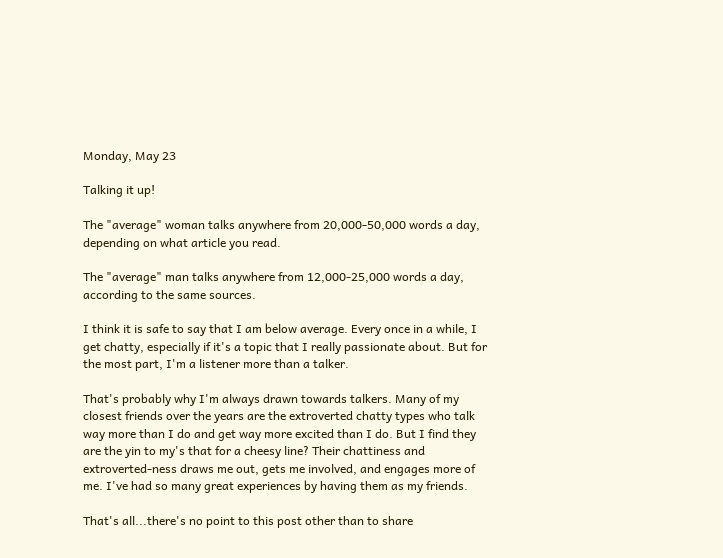Monday, May 23

Talking it up!

The "average" woman talks anywhere from 20,000-50,000 words a day, depending on what article you read.

The "average" man talks anywhere from 12,000-25,000 words a day, according to the same sources.

I think it is safe to say that I am below average. Every once in a while, I get chatty, especially if it's a topic that I really passionate about. But for the most part, I'm a listener more than a talker.

That's probably why I'm always drawn towards talkers. Many of my closest friends over the years are the extroverted chatty types who talk way more than I do and get way more excited than I do. But I find they are the yin to my's that for a cheesy line? Their chattiness and extroverted-ness draws me out, gets me involved, and engages more of me. I've had so many great experiences by having them as my friends.

That's all...there's no point to this post other than to share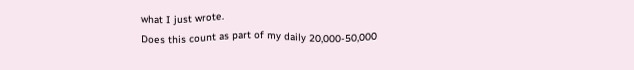what I just wrote.
Does this count as part of my daily 20,000-50,000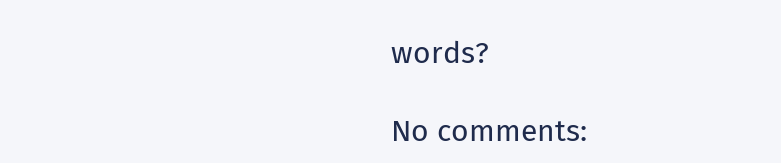words?

No comments: